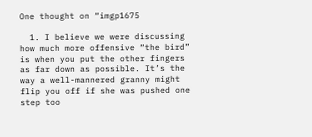One thought on “imgp1675

  1. I believe we were discussing how much more offensive “the bird” is when you put the other fingers as far down as possible. It’s the way a well-mannered granny might flip you off if she was pushed one step too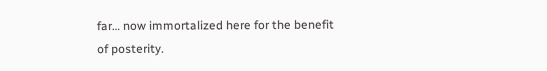far… now immortalized here for the benefit of posterity.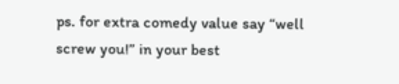ps. for extra comedy value say “well screw you!” in your best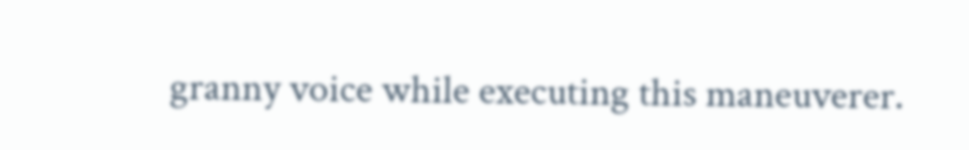granny voice while executing this maneuverer.